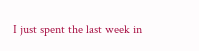I just spent the last week in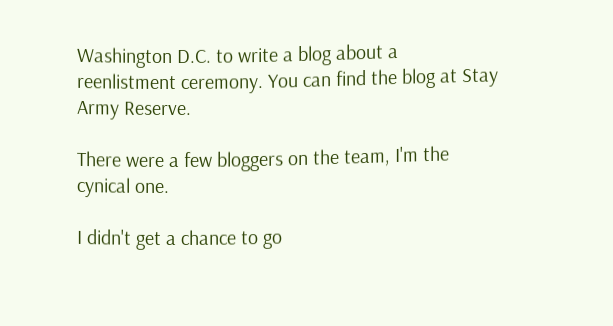Washington D.C. to write a blog about a reenlistment ceremony. You can find the blog at Stay Army Reserve.

There were a few bloggers on the team, I'm the cynical one.

I didn't get a chance to go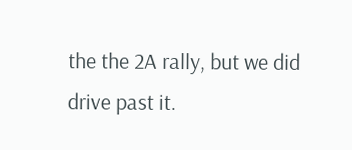the the 2A rally, but we did drive past it.